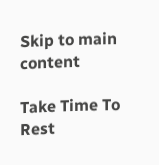Skip to main content

Take Time To Rest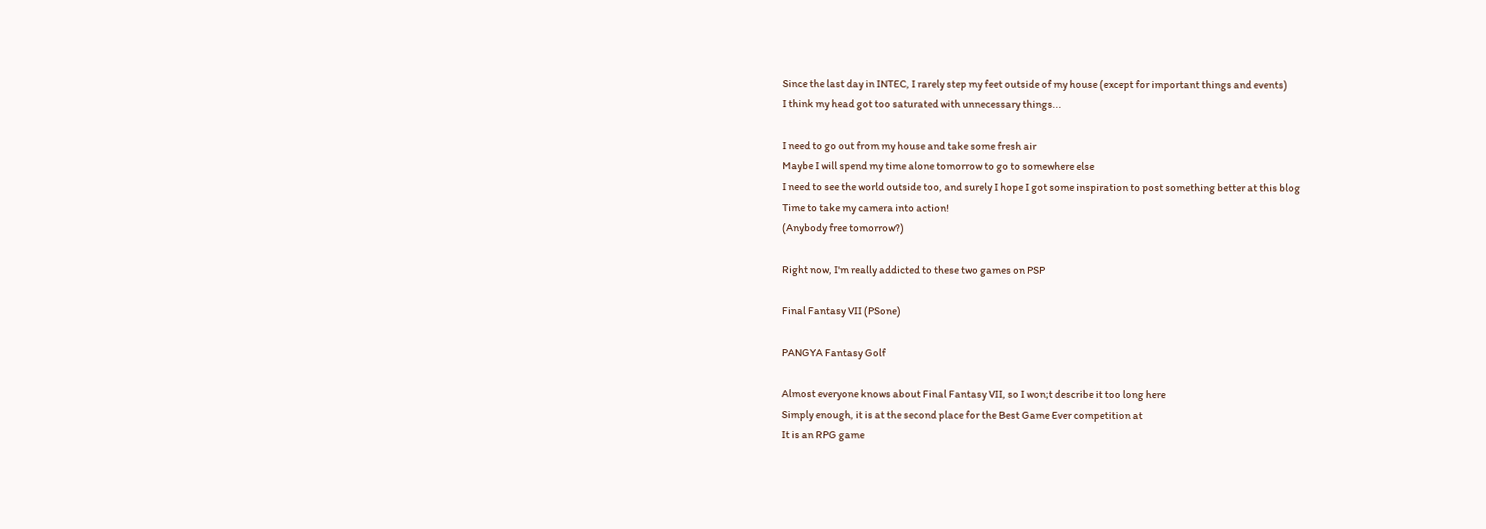Since the last day in INTEC, I rarely step my feet outside of my house (except for important things and events)
I think my head got too saturated with unnecessary things...

I need to go out from my house and take some fresh air
Maybe I will spend my time alone tomorrow to go to somewhere else
I need to see the world outside too, and surely I hope I got some inspiration to post something better at this blog
Time to take my camera into action!
(Anybody free tomorrow?)

Right now, I'm really addicted to these two games on PSP

Final Fantasy VII (PSone)

PANGYA Fantasy Golf

Almost everyone knows about Final Fantasy VII, so I won;t describe it too long here
Simply enough, it is at the second place for the Best Game Ever competition at
It is an RPG game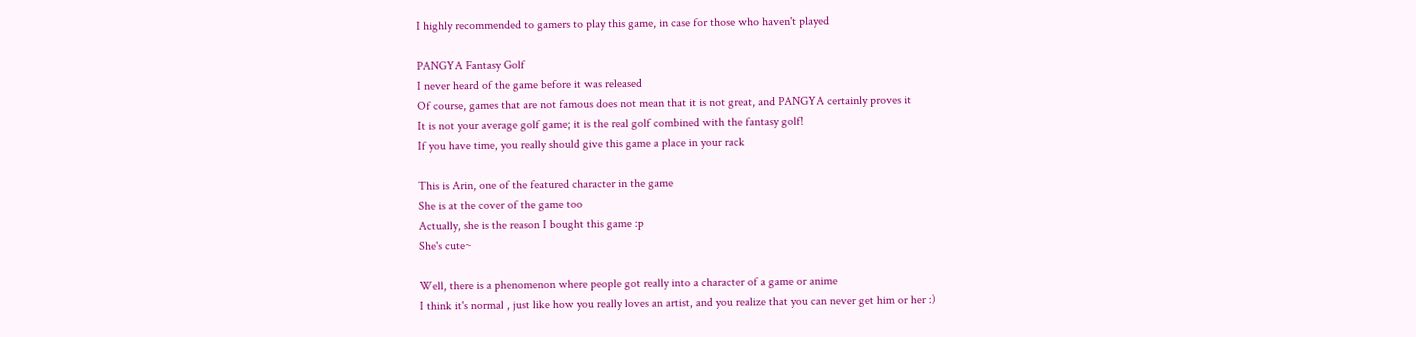I highly recommended to gamers to play this game, in case for those who haven't played

PANGYA Fantasy Golf
I never heard of the game before it was released
Of course, games that are not famous does not mean that it is not great, and PANGYA certainly proves it
It is not your average golf game; it is the real golf combined with the fantasy golf!
If you have time, you really should give this game a place in your rack

This is Arin, one of the featured character in the game
She is at the cover of the game too
Actually, she is the reason I bought this game :p
She's cute~

Well, there is a phenomenon where people got really into a character of a game or anime
I think it's normal , just like how you really loves an artist, and you realize that you can never get him or her :)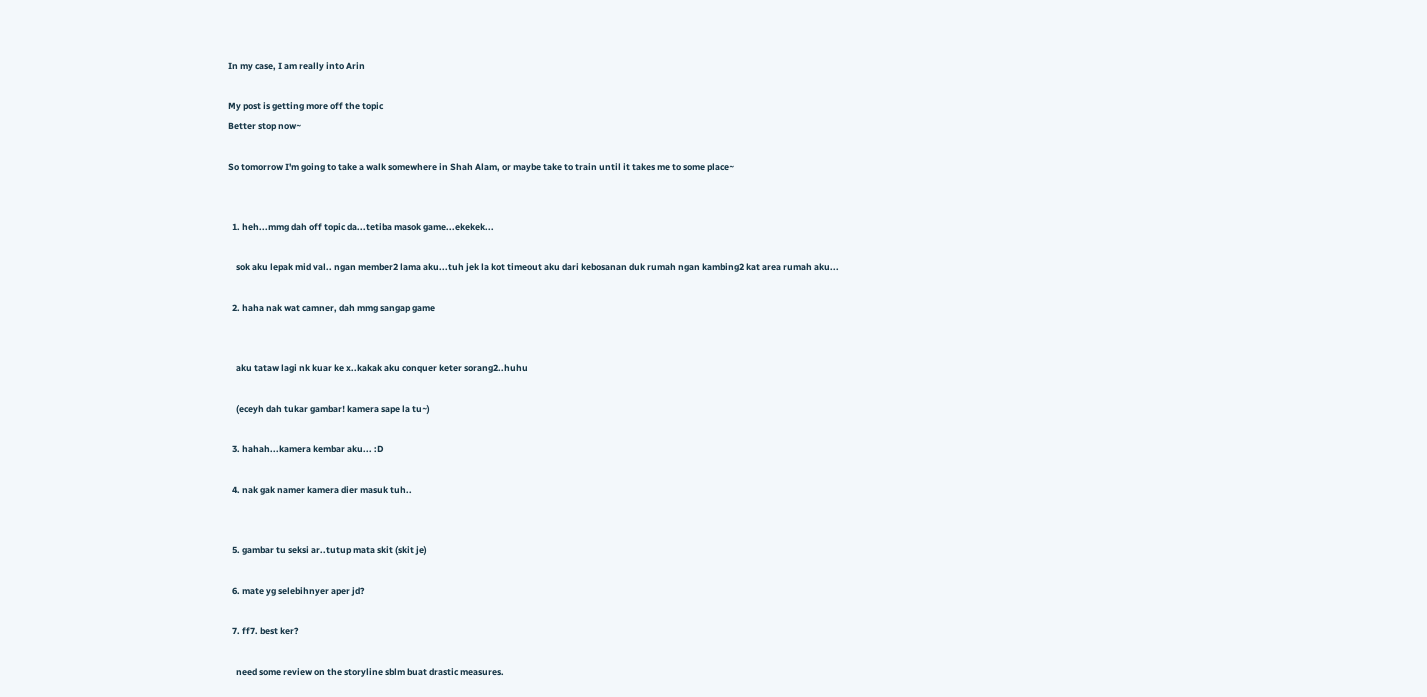In my case, I am really into Arin

My post is getting more off the topic
Better stop now~

So tomorrow I'm going to take a walk somewhere in Shah Alam, or maybe take to train until it takes me to some place~


  1. heh...mmg dah off topic da...tetiba masok game...ekekek...

    sok aku lepak mid val.. ngan member2 lama aku...tuh jek la kot timeout aku dari kebosanan duk rumah ngan kambing2 kat area rumah aku...

  2. haha nak wat camner, dah mmg sangap game


    aku tataw lagi nk kuar ke x..kakak aku conquer keter sorang2..huhu

    (eceyh dah tukar gambar! kamera sape la tu~)

  3. hahah...kamera kembar aku... :D

  4. nak gak namer kamera dier masuk tuh..


  5. gambar tu seksi ar..tutup mata skit (skit je)

  6. mate yg selebihnyer aper jd?

  7. ff7. best ker?

    need some review on the storyline sblm buat drastic measures.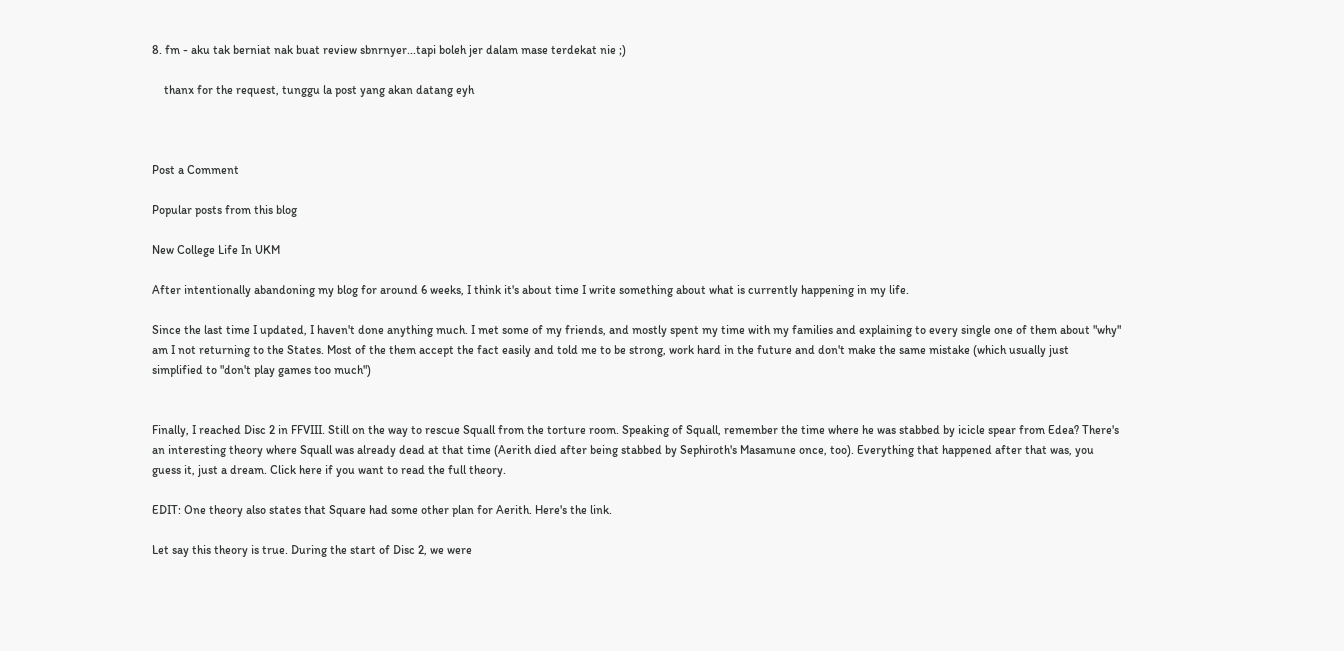8. fm - aku tak berniat nak buat review sbnrnyer...tapi boleh jer dalam mase terdekat nie ;)

    thanx for the request, tunggu la post yang akan datang eyh



Post a Comment

Popular posts from this blog

New College Life In UKM

After intentionally abandoning my blog for around 6 weeks, I think it's about time I write something about what is currently happening in my life.

Since the last time I updated, I haven't done anything much. I met some of my friends, and mostly spent my time with my families and explaining to every single one of them about "why" am I not returning to the States. Most of the them accept the fact easily and told me to be strong, work hard in the future and don't make the same mistake (which usually just simplified to "don't play games too much")


Finally, I reached Disc 2 in FFVIII. Still on the way to rescue Squall from the torture room. Speaking of Squall, remember the time where he was stabbed by icicle spear from Edea? There's an interesting theory where Squall was already dead at that time (Aerith died after being stabbed by Sephiroth's Masamune once, too). Everything that happened after that was, you guess it, just a dream. Click here if you want to read the full theory.

EDIT: One theory also states that Square had some other plan for Aerith. Here's the link.

Let say this theory is true. During the start of Disc 2, we were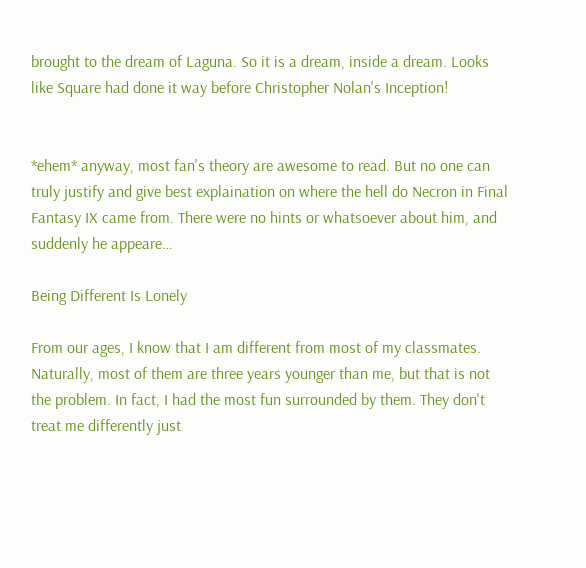brought to the dream of Laguna. So it is a dream, inside a dream. Looks like Square had done it way before Christopher Nolan's Inception!


*ehem* anyway, most fan's theory are awesome to read. But no one can truly justify and give best explaination on where the hell do Necron in Final Fantasy IX came from. There were no hints or whatsoever about him, and suddenly he appeare…

Being Different Is Lonely

From our ages, I know that I am different from most of my classmates. Naturally, most of them are three years younger than me, but that is not the problem. In fact, I had the most fun surrounded by them. They don't treat me differently just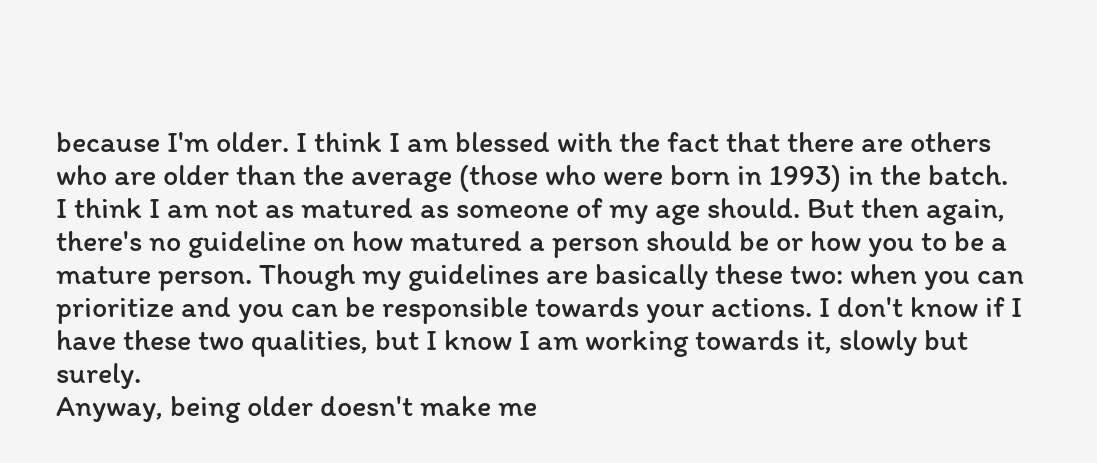because I'm older. I think I am blessed with the fact that there are others who are older than the average (those who were born in 1993) in the batch.
I think I am not as matured as someone of my age should. But then again, there's no guideline on how matured a person should be or how you to be a mature person. Though my guidelines are basically these two: when you can prioritize and you can be responsible towards your actions. I don't know if I have these two qualities, but I know I am working towards it, slowly but surely.
Anyway, being older doesn't make me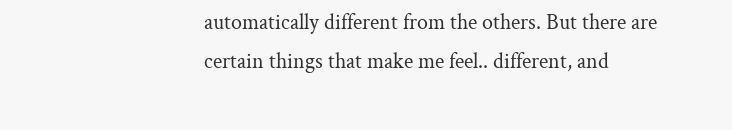automatically different from the others. But there are certain things that make me feel.. different, and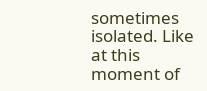sometimes isolated. Like at this moment of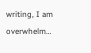writing, I am overwhelm…